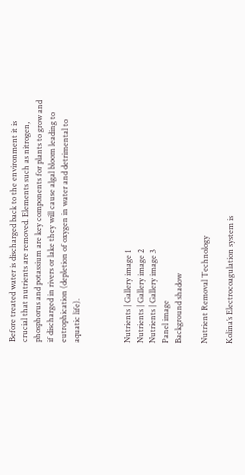Before treated water is discharged back to the environment it is crucial that nutrients are removed. Elements such as nitrogen, phosphorus and potassium are key components for plants to grow and if discharged in rivers or lake they will cause algal bloom leading to eutrophication (depletion of oxygen in water and detrimental to aquatic life).



Nutrients | Gallery image 1
Nutrients | Gallery image 2
Nutrients | Gallery image 3
Panel image
Background shadow

Nutrient Removal Technology

Kolina’s Electrocoagulation system is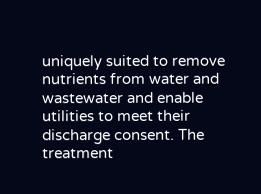uniquely suited to remove nutrients from water and wastewater and enable utilities to meet their discharge consent. The treatment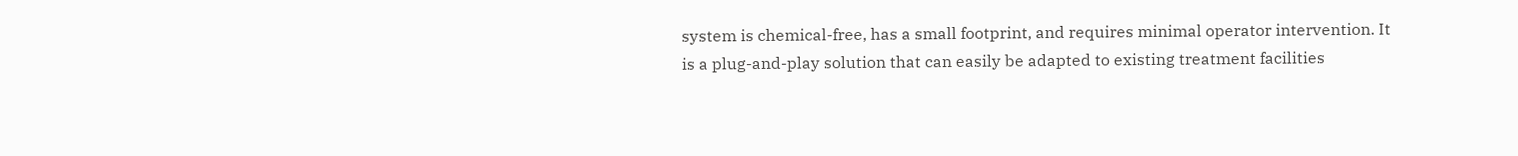system is chemical-free, has a small footprint, and requires minimal operator intervention. It is a plug-and-play solution that can easily be adapted to existing treatment facilities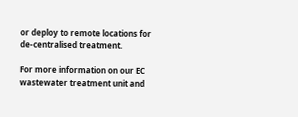or deploy to remote locations for de-centralised treatment.

For more information on our EC wastewater treatment unit and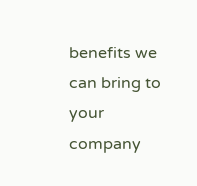benefits we can bring to your company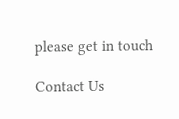please get in touch

Contact Us